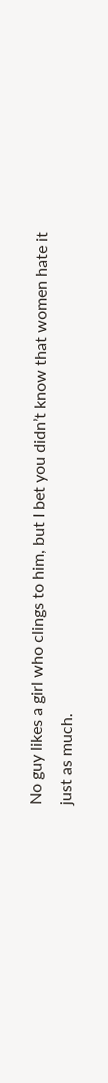No guy likes a girl who clings to him, but I bet you didn’t know that women hate it just as much.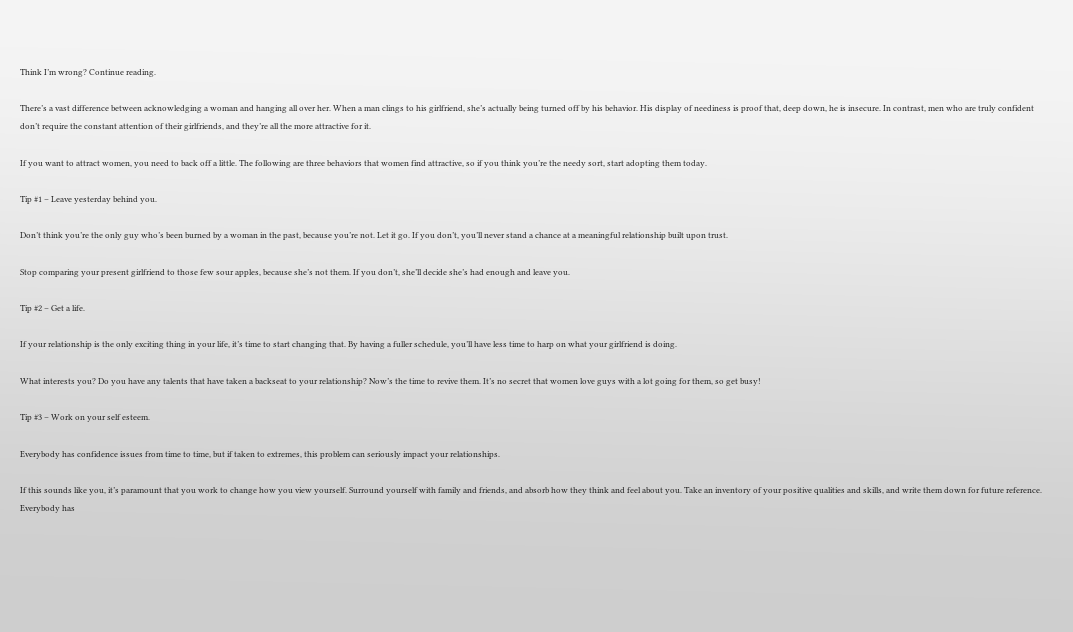Think I’m wrong? Continue reading.

There’s a vast difference between acknowledging a woman and hanging all over her. When a man clings to his girlfriend, she’s actually being turned off by his behavior. His display of neediness is proof that, deep down, he is insecure. In contrast, men who are truly confident don’t require the constant attention of their girlfriends, and they’re all the more attractive for it.

If you want to attract women, you need to back off a little. The following are three behaviors that women find attractive, so if you think you’re the needy sort, start adopting them today.

Tip #1 – Leave yesterday behind you.

Don’t think you’re the only guy who’s been burned by a woman in the past, because you’re not. Let it go. If you don’t, you’ll never stand a chance at a meaningful relationship built upon trust.

Stop comparing your present girlfriend to those few sour apples, because she’s not them. If you don’t, she’ll decide she’s had enough and leave you.

Tip #2 – Get a life.

If your relationship is the only exciting thing in your life, it’s time to start changing that. By having a fuller schedule, you’ll have less time to harp on what your girlfriend is doing.

What interests you? Do you have any talents that have taken a backseat to your relationship? Now’s the time to revive them. It’s no secret that women love guys with a lot going for them, so get busy!

Tip #3 – Work on your self esteem.

Everybody has confidence issues from time to time, but if taken to extremes, this problem can seriously impact your relationships.

If this sounds like you, it’s paramount that you work to change how you view yourself. Surround yourself with family and friends, and absorb how they think and feel about you. Take an inventory of your positive qualities and skills, and write them down for future reference. Everybody has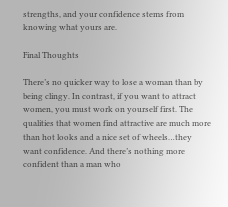strengths, and your confidence stems from knowing what yours are.

Final Thoughts

There’s no quicker way to lose a woman than by being clingy. In contrast, if you want to attract women, you must work on yourself first. The qualities that women find attractive are much more than hot looks and a nice set of wheels…they want confidence. And there’s nothing more confident than a man who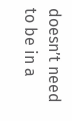doesn’t need to be in a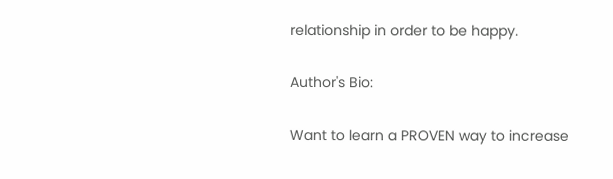relationship in order to be happy.

Author's Bio:

Want to learn a PROVEN way to increase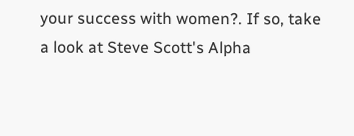your success with women?. If so, take a look at Steve Scott's Alpha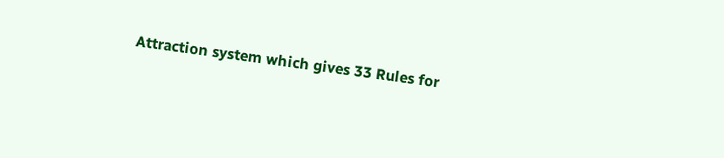Attraction system which gives 33 Rules for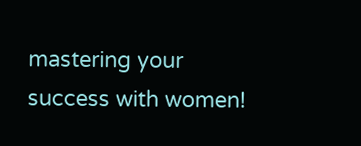mastering your success with women!